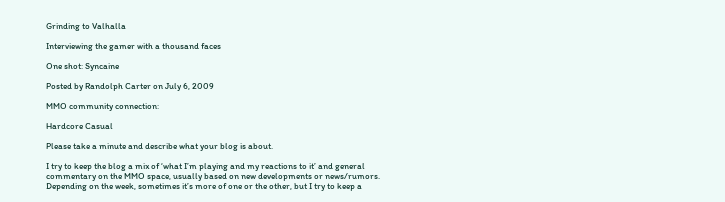Grinding to Valhalla

Interviewing the gamer with a thousand faces

One shot: Syncaine

Posted by Randolph Carter on July 6, 2009

MMO community connection:

Hardcore Casual

Please take a minute and describe what your blog is about.

I try to keep the blog a mix of ‘what I’m playing and my reactions to it’ and general commentary on the MMO space, usually based on new developments or news/rumors. Depending on the week, sometimes it’s more of one or the other, but I try to keep a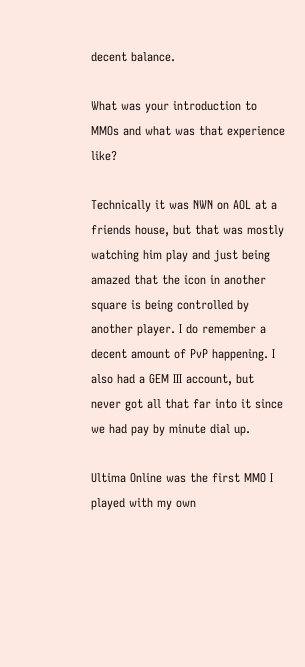decent balance.

What was your introduction to MMOs and what was that experience like?

Technically it was NWN on AOL at a friends house, but that was mostly watching him play and just being amazed that the icon in another square is being controlled by another player. I do remember a decent amount of PvP happening. I also had a GEM III account, but never got all that far into it since we had pay by minute dial up.

Ultima Online was the first MMO I played with my own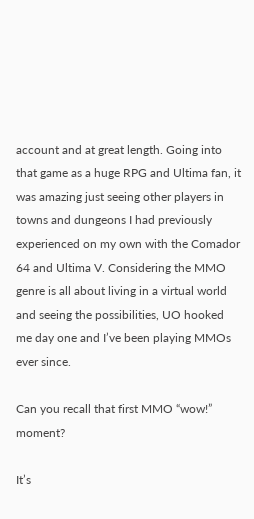account and at great length. Going into that game as a huge RPG and Ultima fan, it was amazing just seeing other players in towns and dungeons I had previously experienced on my own with the Comador 64 and Ultima V. Considering the MMO genre is all about living in a virtual world and seeing the possibilities, UO hooked me day one and I’ve been playing MMOs ever since.

Can you recall that first MMO “wow!” moment?

It’s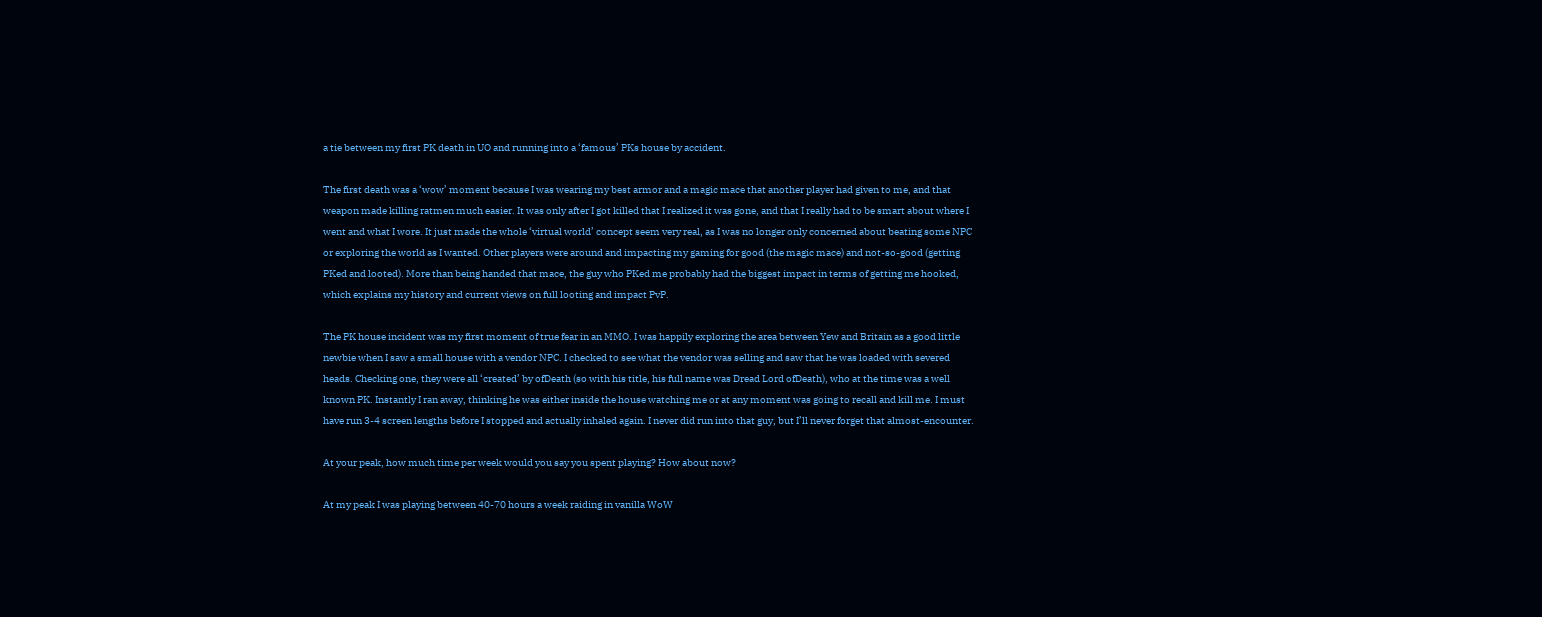a tie between my first PK death in UO and running into a ‘famous’ PKs house by accident.

The first death was a ‘wow’ moment because I was wearing my best armor and a magic mace that another player had given to me, and that weapon made killing ratmen much easier. It was only after I got killed that I realized it was gone, and that I really had to be smart about where I went and what I wore. It just made the whole ‘virtual world’ concept seem very real, as I was no longer only concerned about beating some NPC or exploring the world as I wanted. Other players were around and impacting my gaming for good (the magic mace) and not-so-good (getting PKed and looted). More than being handed that mace, the guy who PKed me probably had the biggest impact in terms of getting me hooked, which explains my history and current views on full looting and impact PvP.

The PK house incident was my first moment of true fear in an MMO. I was happily exploring the area between Yew and Britain as a good little newbie when I saw a small house with a vendor NPC. I checked to see what the vendor was selling and saw that he was loaded with severed heads. Checking one, they were all ‘created’ by ofDeath (so with his title, his full name was Dread Lord ofDeath), who at the time was a well known PK. Instantly I ran away, thinking he was either inside the house watching me or at any moment was going to recall and kill me. I must have run 3-4 screen lengths before I stopped and actually inhaled again. I never did run into that guy, but I’ll never forget that almost-encounter.

At your peak, how much time per week would you say you spent playing? How about now?

At my peak I was playing between 40-70 hours a week raiding in vanilla WoW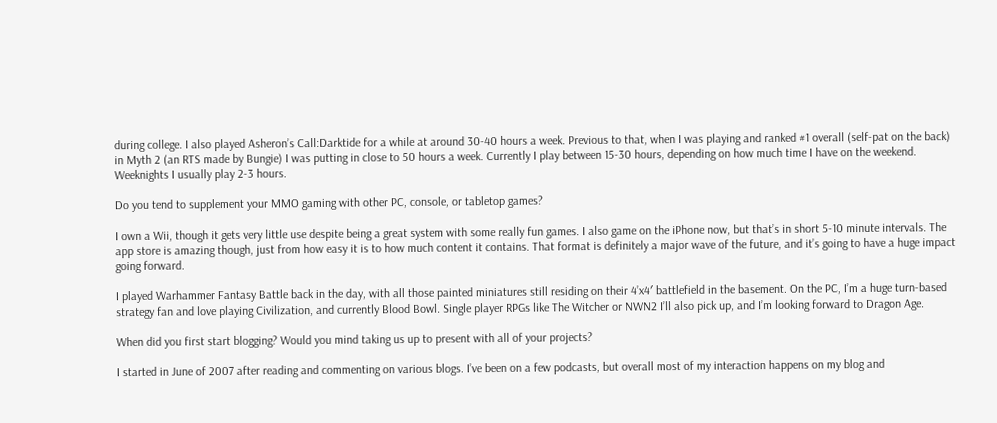during college. I also played Asheron’s Call:Darktide for a while at around 30-40 hours a week. Previous to that, when I was playing and ranked #1 overall (self-pat on the back) in Myth 2 (an RTS made by Bungie) I was putting in close to 50 hours a week. Currently I play between 15-30 hours, depending on how much time I have on the weekend. Weeknights I usually play 2-3 hours.

Do you tend to supplement your MMO gaming with other PC, console, or tabletop games?

I own a Wii, though it gets very little use despite being a great system with some really fun games. I also game on the iPhone now, but that’s in short 5-10 minute intervals. The app store is amazing though, just from how easy it is to how much content it contains. That format is definitely a major wave of the future, and it’s going to have a huge impact going forward.

I played Warhammer Fantasy Battle back in the day, with all those painted miniatures still residing on their 4’x4′ battlefield in the basement. On the PC, I’m a huge turn-based strategy fan and love playing Civilization, and currently Blood Bowl. Single player RPGs like The Witcher or NWN2 I’ll also pick up, and I’m looking forward to Dragon Age.

When did you first start blogging? Would you mind taking us up to present with all of your projects?

I started in June of 2007 after reading and commenting on various blogs. I’ve been on a few podcasts, but overall most of my interaction happens on my blog and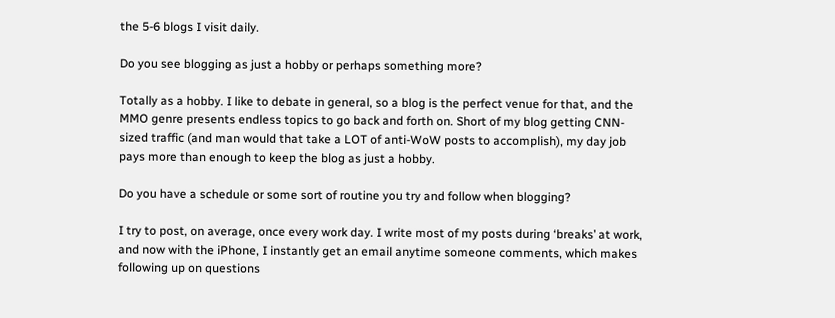the 5-6 blogs I visit daily.

Do you see blogging as just a hobby or perhaps something more?

Totally as a hobby. I like to debate in general, so a blog is the perfect venue for that, and the MMO genre presents endless topics to go back and forth on. Short of my blog getting CNN-sized traffic (and man would that take a LOT of anti-WoW posts to accomplish), my day job pays more than enough to keep the blog as just a hobby.

Do you have a schedule or some sort of routine you try and follow when blogging?

I try to post, on average, once every work day. I write most of my posts during ‘breaks’ at work, and now with the iPhone, I instantly get an email anytime someone comments, which makes following up on questions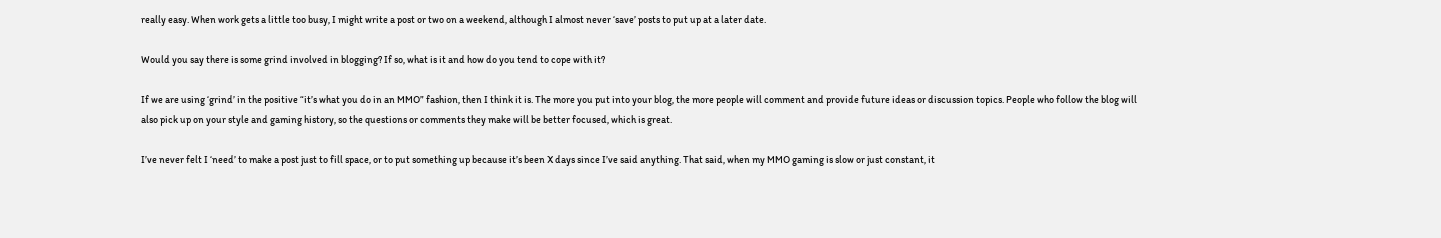really easy. When work gets a little too busy, I might write a post or two on a weekend, although I almost never ‘save’ posts to put up at a later date.

Would you say there is some grind involved in blogging? If so, what is it and how do you tend to cope with it?

If we are using ‘grind’ in the positive “it’s what you do in an MMO” fashion, then I think it is. The more you put into your blog, the more people will comment and provide future ideas or discussion topics. People who follow the blog will also pick up on your style and gaming history, so the questions or comments they make will be better focused, which is great.

I’ve never felt I ‘need’ to make a post just to fill space, or to put something up because it’s been X days since I’ve said anything. That said, when my MMO gaming is slow or just constant, it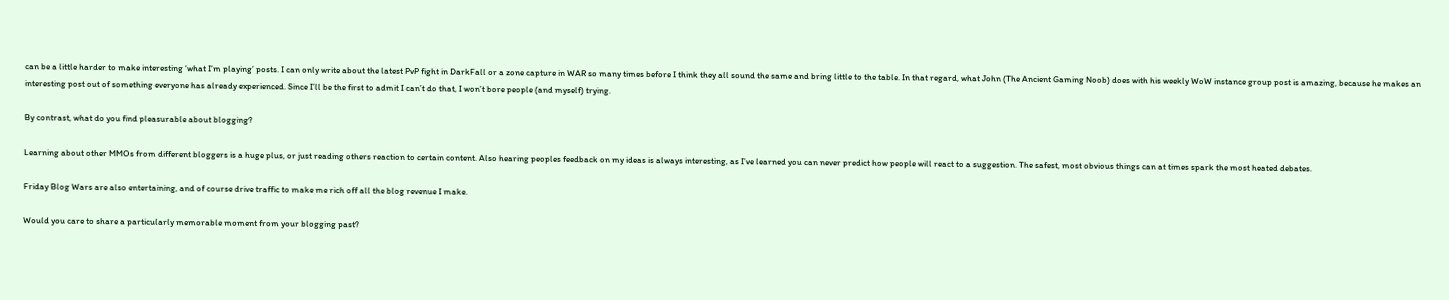can be a little harder to make interesting ‘what I’m playing’ posts. I can only write about the latest PvP fight in DarkFall or a zone capture in WAR so many times before I think they all sound the same and bring little to the table. In that regard, what John (The Ancient Gaming Noob) does with his weekly WoW instance group post is amazing, because he makes an interesting post out of something everyone has already experienced. Since I’ll be the first to admit I can’t do that, I won’t bore people (and myself) trying.

By contrast, what do you find pleasurable about blogging?

Learning about other MMOs from different bloggers is a huge plus, or just reading others reaction to certain content. Also hearing peoples feedback on my ideas is always interesting, as I’ve learned you can never predict how people will react to a suggestion. The safest, most obvious things can at times spark the most heated debates.

Friday Blog Wars are also entertaining, and of course drive traffic to make me rich off all the blog revenue I make.

Would you care to share a particularly memorable moment from your blogging past?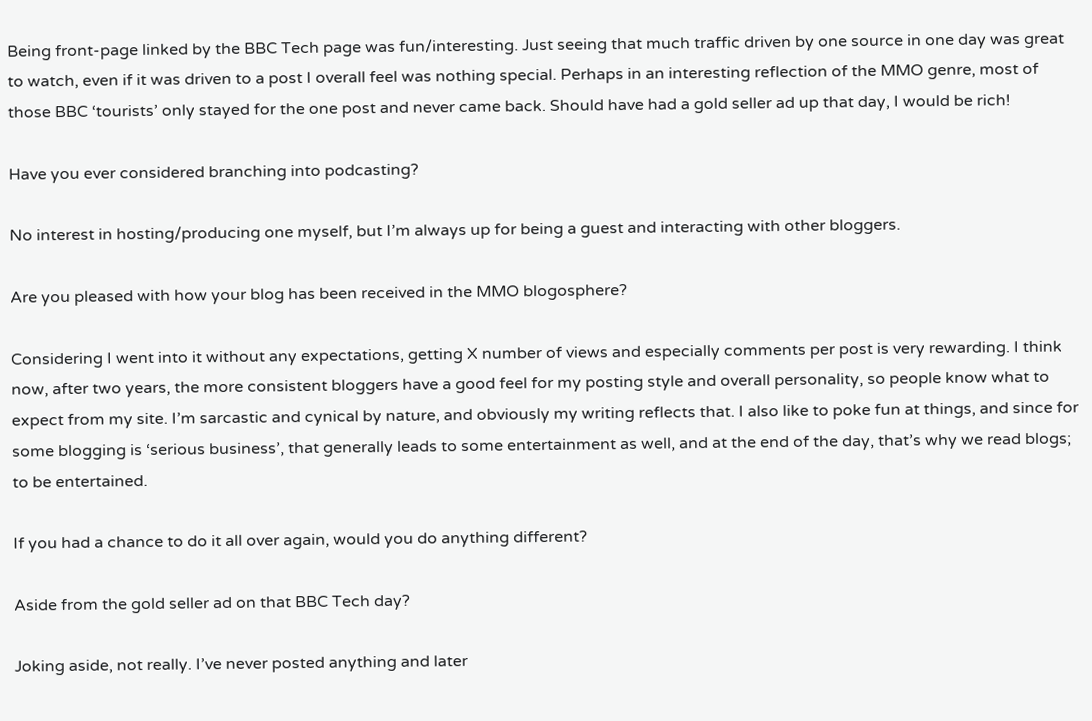Being front-page linked by the BBC Tech page was fun/interesting. Just seeing that much traffic driven by one source in one day was great to watch, even if it was driven to a post I overall feel was nothing special. Perhaps in an interesting reflection of the MMO genre, most of those BBC ‘tourists’ only stayed for the one post and never came back. Should have had a gold seller ad up that day, I would be rich!

Have you ever considered branching into podcasting?

No interest in hosting/producing one myself, but I’m always up for being a guest and interacting with other bloggers.

Are you pleased with how your blog has been received in the MMO blogosphere?

Considering I went into it without any expectations, getting X number of views and especially comments per post is very rewarding. I think now, after two years, the more consistent bloggers have a good feel for my posting style and overall personality, so people know what to expect from my site. I’m sarcastic and cynical by nature, and obviously my writing reflects that. I also like to poke fun at things, and since for some blogging is ‘serious business’, that generally leads to some entertainment as well, and at the end of the day, that’s why we read blogs; to be entertained.

If you had a chance to do it all over again, would you do anything different?

Aside from the gold seller ad on that BBC Tech day?

Joking aside, not really. I’ve never posted anything and later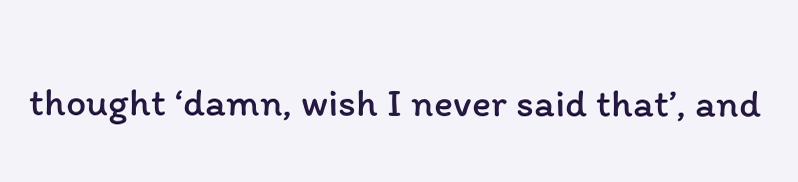thought ‘damn, wish I never said that’, and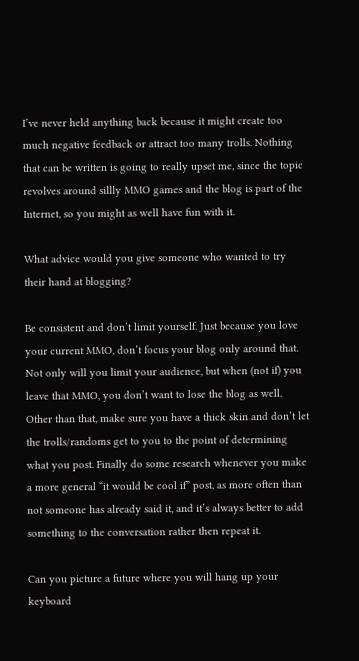I’ve never held anything back because it might create too much negative feedback or attract too many trolls. Nothing that can be written is going to really upset me, since the topic revolves around sillly MMO games and the blog is part of the Internet, so you might as well have fun with it.

What advice would you give someone who wanted to try their hand at blogging?

Be consistent and don’t limit yourself. Just because you love your current MMO, don’t focus your blog only around that. Not only will you limit your audience, but when (not if) you leave that MMO, you don’t want to lose the blog as well. Other than that, make sure you have a thick skin and don’t let the trolls/randoms get to you to the point of determining what you post. Finally do some research whenever you make a more general “it would be cool if” post, as more often than not someone has already said it, and it’s always better to add something to the conversation rather then repeat it.

Can you picture a future where you will hang up your keyboard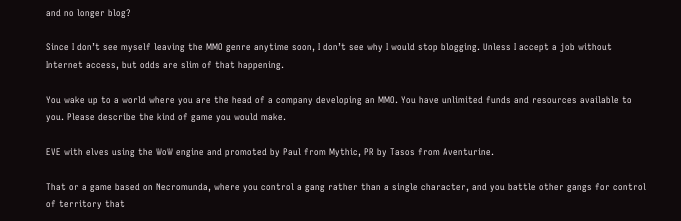and no longer blog?

Since I don’t see myself leaving the MMO genre anytime soon, I don’t see why I would stop blogging. Unless I accept a job without Internet access, but odds are slim of that happening.

You wake up to a world where you are the head of a company developing an MMO. You have unlimited funds and resources available to you. Please describe the kind of game you would make.

EVE with elves using the WoW engine and promoted by Paul from Mythic, PR by Tasos from Aventurine.

That or a game based on Necromunda, where you control a gang rather than a single character, and you battle other gangs for control of territory that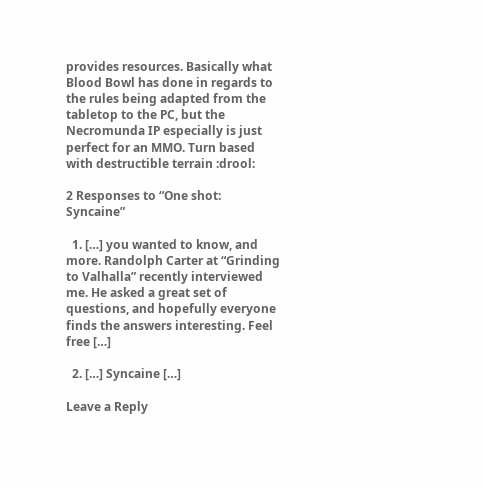provides resources. Basically what Blood Bowl has done in regards to the rules being adapted from the tabletop to the PC, but the Necromunda IP especially is just perfect for an MMO. Turn based with destructible terrain :drool:

2 Responses to “One shot: Syncaine”

  1. […] you wanted to know, and more. Randolph Carter at “Grinding to Valhalla” recently interviewed me. He asked a great set of questions, and hopefully everyone finds the answers interesting. Feel free […]

  2. […] Syncaine […]

Leave a Reply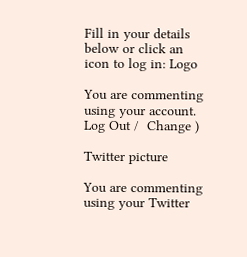Fill in your details below or click an icon to log in: Logo

You are commenting using your account. Log Out /  Change )

Twitter picture

You are commenting using your Twitter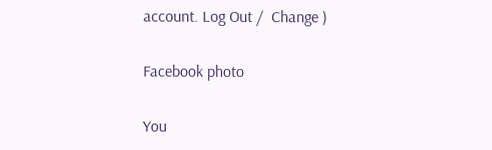account. Log Out /  Change )

Facebook photo

You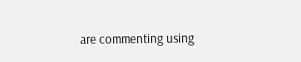are commenting using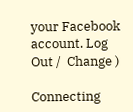your Facebook account. Log Out /  Change )

Connecting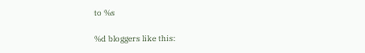to %s

%d bloggers like this: